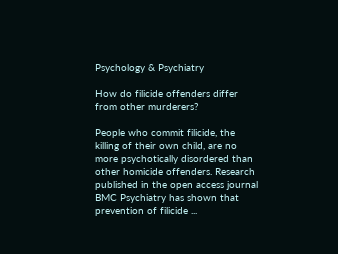Psychology & Psychiatry

How do filicide offenders differ from other murderers?

People who commit filicide, the killing of their own child, are no more psychotically disordered than other homicide offenders. Research published in the open access journal BMC Psychiatry has shown that prevention of filicide ...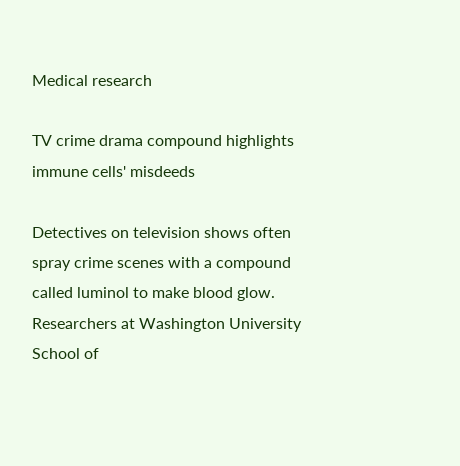Medical research

TV crime drama compound highlights immune cells' misdeeds

Detectives on television shows often spray crime scenes with a compound called luminol to make blood glow. Researchers at Washington University School of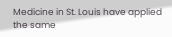Medicine in St. Louis have applied the same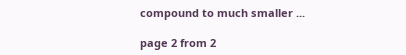compound to much smaller ...

page 2 from 2